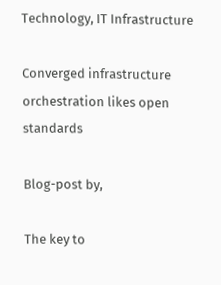Technology, IT Infrastructure

Converged infrastructure orchestration likes open standards

Blog-post by,

The key to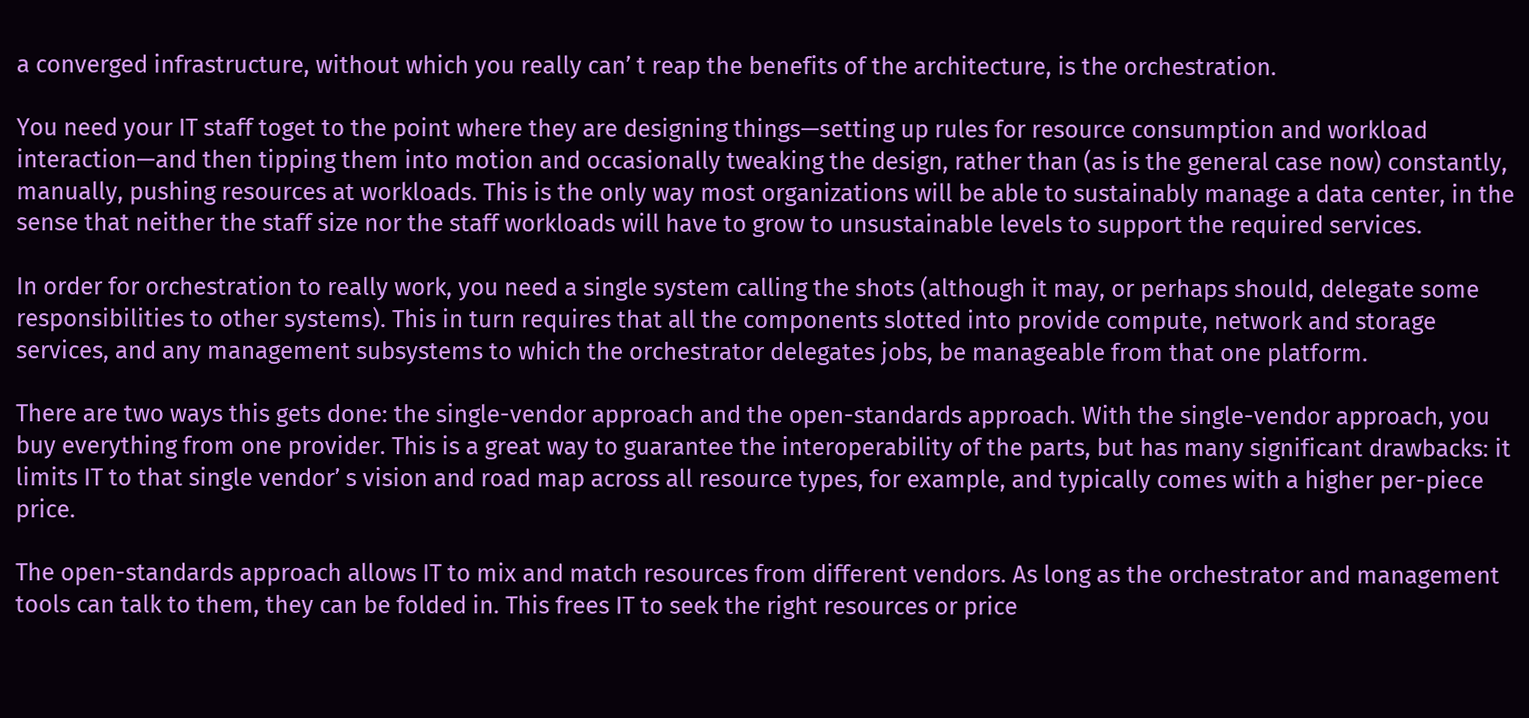a converged infrastructure, without which you really can’ t reap the benefits of the architecture, is the orchestration.

You need your IT staff toget to the point where they are designing things—setting up rules for resource consumption and workload interaction—and then tipping them into motion and occasionally tweaking the design, rather than (as is the general case now) constantly, manually, pushing resources at workloads. This is the only way most organizations will be able to sustainably manage a data center, in the sense that neither the staff size nor the staff workloads will have to grow to unsustainable levels to support the required services.

In order for orchestration to really work, you need a single system calling the shots (although it may, or perhaps should, delegate some responsibilities to other systems). This in turn requires that all the components slotted into provide compute, network and storage services, and any management subsystems to which the orchestrator delegates jobs, be manageable from that one platform.

There are two ways this gets done: the single-vendor approach and the open-standards approach. With the single-vendor approach, you buy everything from one provider. This is a great way to guarantee the interoperability of the parts, but has many significant drawbacks: it limits IT to that single vendor’ s vision and road map across all resource types, for example, and typically comes with a higher per-piece price.

The open-standards approach allows IT to mix and match resources from different vendors. As long as the orchestrator and management tools can talk to them, they can be folded in. This frees IT to seek the right resources or price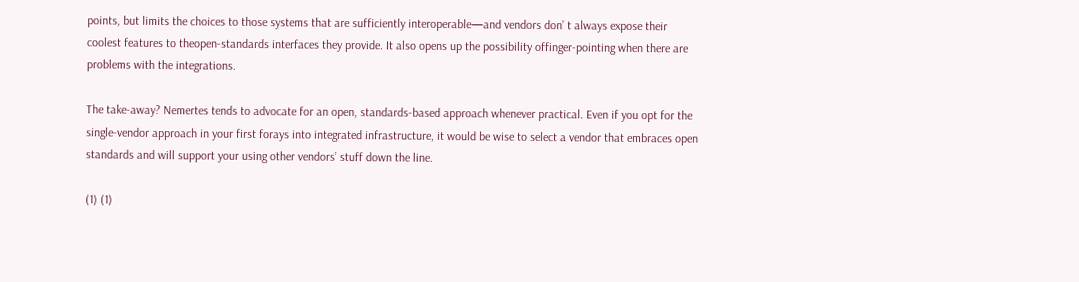points, but limits the choices to those systems that are sufficiently interoperable—and vendors don’ t always expose their coolest features to theopen-standards interfaces they provide. It also opens up the possibility offinger-pointing when there are problems with the integrations.

The take-away? Nemertes tends to advocate for an open, standards-based approach whenever practical. Even if you opt for the single-vendor approach in your first forays into integrated infrastructure, it would be wise to select a vendor that embraces open standards and will support your using other vendors’ stuff down the line.

(1) (1)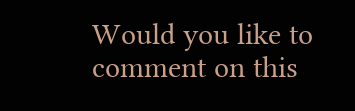Would you like to comment on this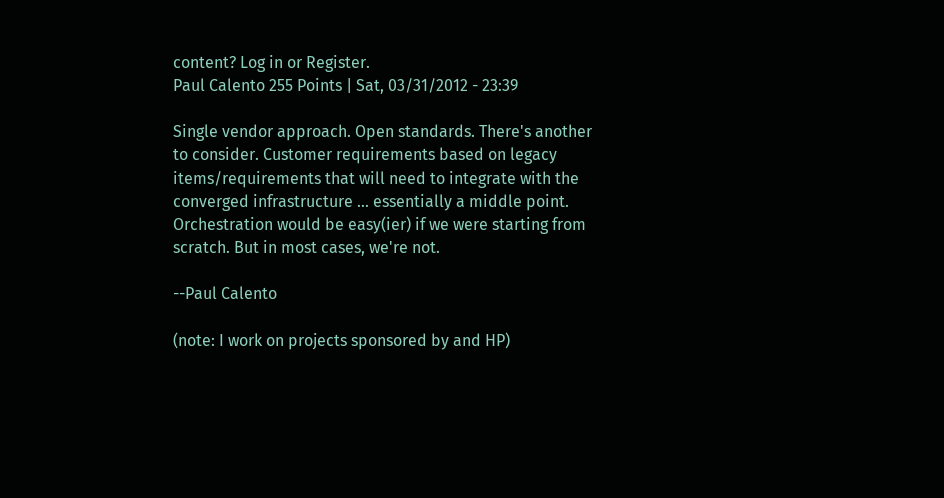content? Log in or Register.
Paul Calento 255 Points | Sat, 03/31/2012 - 23:39

Single vendor approach. Open standards. There's another to consider. Customer requirements based on legacy items/requirements that will need to integrate with the converged infrastructure ... essentially a middle point. Orchestration would be easy(ier) if we were starting from scratch. But in most cases, we're not.

--Paul Calento

(note: I work on projects sponsored by and HP)